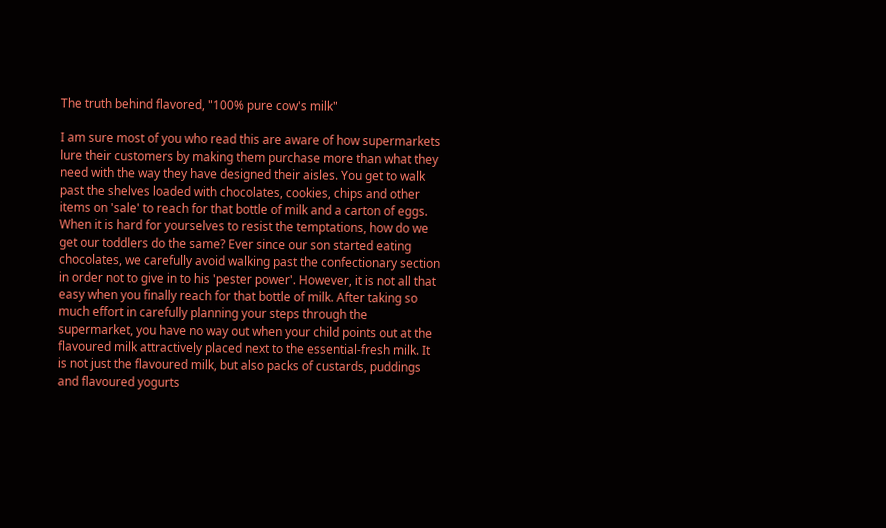The truth behind flavored, "100% pure cow's milk"

I am sure most of you who read this are aware of how supermarkets lure their customers by making them purchase more than what they need with the way they have designed their aisles. You get to walk past the shelves loaded with chocolates, cookies, chips and other items on 'sale' to reach for that bottle of milk and a carton of eggs. When it is hard for yourselves to resist the temptations, how do we get our toddlers do the same? Ever since our son started eating chocolates, we carefully avoid walking past the confectionary section in order not to give in to his 'pester power'. However, it is not all that easy when you finally reach for that bottle of milk. After taking so much effort in carefully planning your steps through the supermarket, you have no way out when your child points out at the flavoured milk attractively placed next to the essential-fresh milk. It is not just the flavoured milk, but also packs of custards, puddings and flavoured yogurts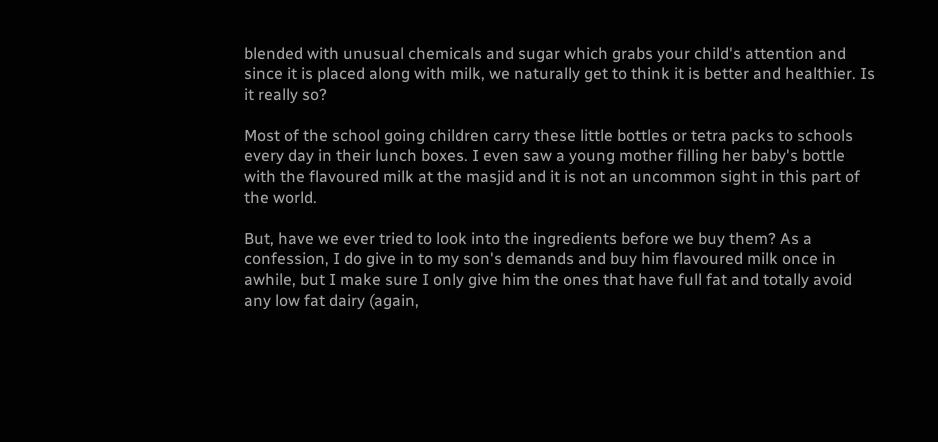blended with unusual chemicals and sugar which grabs your child's attention and since it is placed along with milk, we naturally get to think it is better and healthier. Is it really so?

Most of the school going children carry these little bottles or tetra packs to schools every day in their lunch boxes. I even saw a young mother filling her baby's bottle with the flavoured milk at the masjid and it is not an uncommon sight in this part of the world.

But, have we ever tried to look into the ingredients before we buy them? As a confession, I do give in to my son's demands and buy him flavoured milk once in awhile, but I make sure I only give him the ones that have full fat and totally avoid any low fat dairy (again,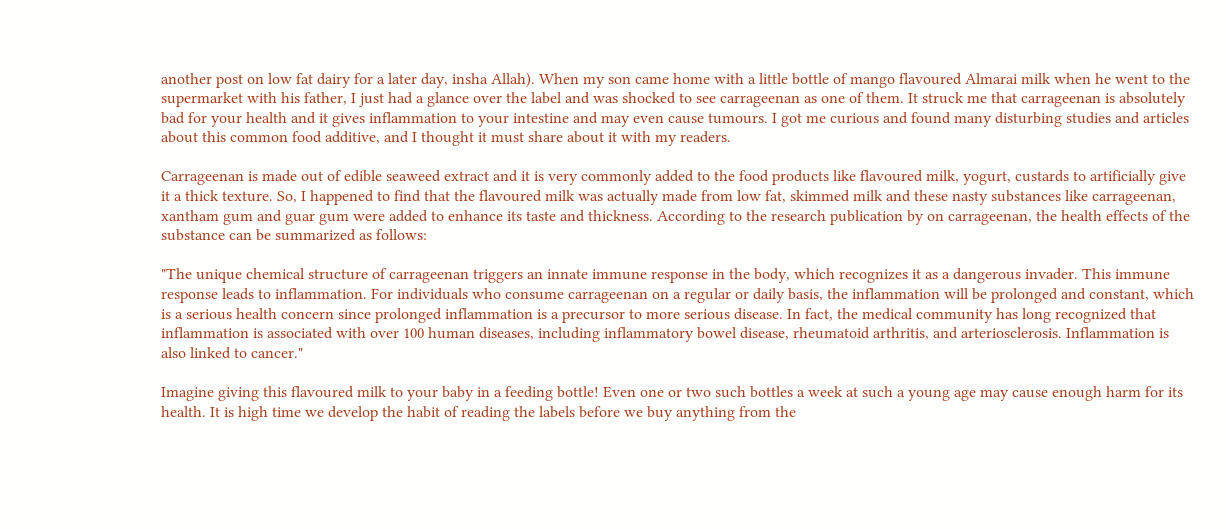another post on low fat dairy for a later day, insha Allah). When my son came home with a little bottle of mango flavoured Almarai milk when he went to the supermarket with his father, I just had a glance over the label and was shocked to see carrageenan as one of them. It struck me that carrageenan is absolutely bad for your health and it gives inflammation to your intestine and may even cause tumours. I got me curious and found many disturbing studies and articles about this common food additive, and I thought it must share about it with my readers.

Carrageenan is made out of edible seaweed extract and it is very commonly added to the food products like flavoured milk, yogurt, custards to artificially give it a thick texture. So, I happened to find that the flavoured milk was actually made from low fat, skimmed milk and these nasty substances like carrageenan, xantham gum and guar gum were added to enhance its taste and thickness. According to the research publication by on carrageenan, the health effects of the substance can be summarized as follows:

"The unique chemical structure of carrageenan triggers an innate immune response in the body, which recognizes it as a dangerous invader. This immune response leads to inflammation. For individuals who consume carrageenan on a regular or daily basis, the inflammation will be prolonged and constant, which is a serious health concern since prolonged inflammation is a precursor to more serious disease. In fact, the medical community has long recognized that inflammation is associated with over 100 human diseases, including inflammatory bowel disease, rheumatoid arthritis, and arteriosclerosis. Inflammation is also linked to cancer."

Imagine giving this flavoured milk to your baby in a feeding bottle! Even one or two such bottles a week at such a young age may cause enough harm for its health. It is high time we develop the habit of reading the labels before we buy anything from the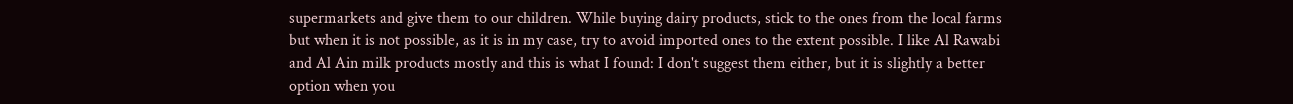supermarkets and give them to our children. While buying dairy products, stick to the ones from the local farms but when it is not possible, as it is in my case, try to avoid imported ones to the extent possible. I like Al Rawabi and Al Ain milk products mostly and this is what I found: I don't suggest them either, but it is slightly a better option when you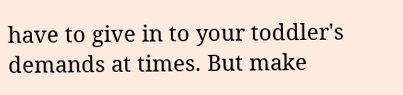have to give in to your toddler's demands at times. But make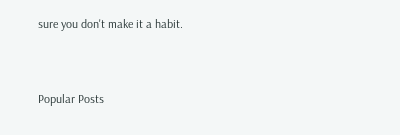sure you don't make it a habit.



Popular Posts